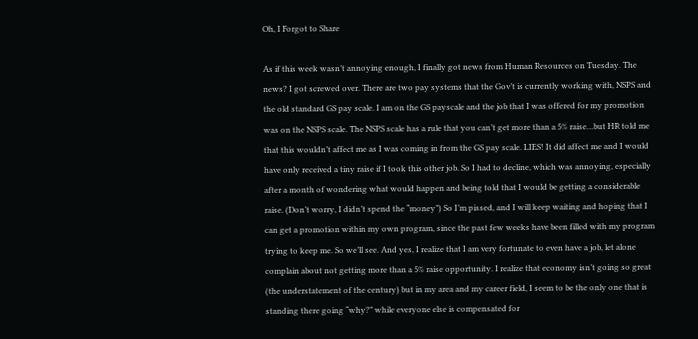Oh, I Forgot to Share

As if this week wasn’t annoying enough, I finally got news from Human Resources on Tuesday. The news? I got screwed over. There are two pay systems that the Gov’t is currently working with, NSPS and the old standard GS pay scale. I am on the GS payscale and the job that I was offered for my promotion was on the NSPS scale. The NSPS scale has a rule that you can’t get more than a 5% raise…but HR told me that this wouldn’t affect me as I was coming in from the GS pay scale. LIES! It did affect me and I would have only received a tiny raise if I took this other job. So I had to decline, which was annoying, especially after a month of wondering what would happen and being told that I would be getting a considerable raise. (Don’t worry, I didn’t spend the “money”) So I’m pissed, and I will keep waiting and hoping that I can get a promotion within my own program, since the past few weeks have been filled with my program trying to keep me. So we’ll see. And yes, I realize that I am very fortunate to even have a job, let alone complain about not getting more than a 5% raise opportunity. I realize that economy isn’t going so great (the understatement of the century) but in my area and my career field, I seem to be the only one that is standing there going “why?” while everyone else is compensated for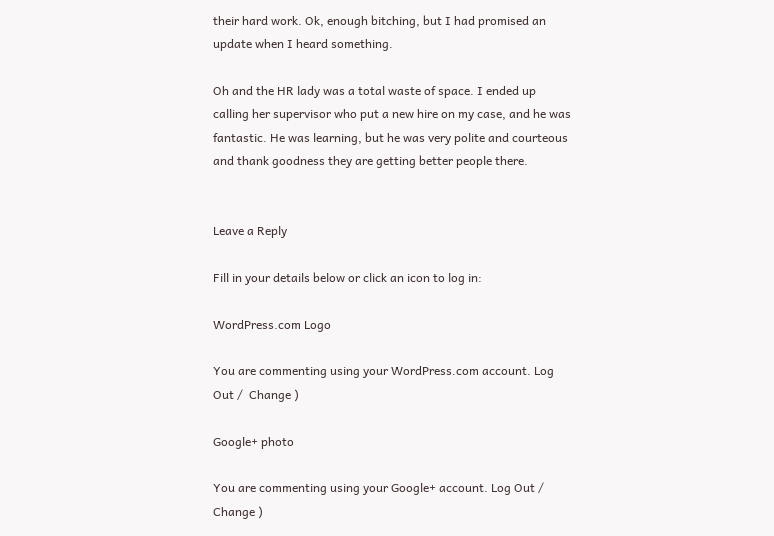their hard work. Ok, enough bitching, but I had promised an update when I heard something.

Oh and the HR lady was a total waste of space. I ended up calling her supervisor who put a new hire on my case, and he was fantastic. He was learning, but he was very polite and courteous and thank goodness they are getting better people there.


Leave a Reply

Fill in your details below or click an icon to log in:

WordPress.com Logo

You are commenting using your WordPress.com account. Log Out /  Change )

Google+ photo

You are commenting using your Google+ account. Log Out /  Change )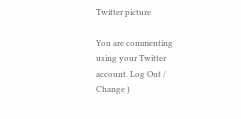Twitter picture

You are commenting using your Twitter account. Log Out /  Change )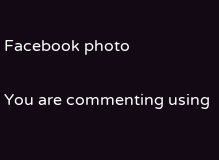Facebook photo

You are commenting using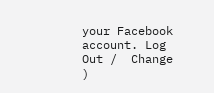your Facebook account. Log Out /  Change )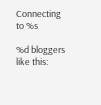Connecting to %s

%d bloggers like this: